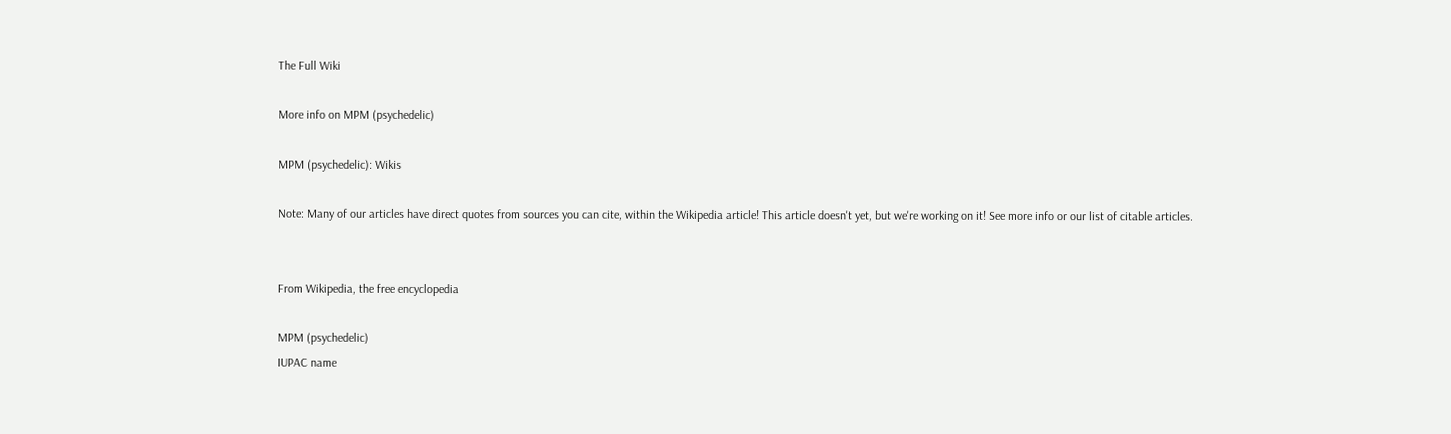The Full Wiki

More info on MPM (psychedelic)

MPM (psychedelic): Wikis

Note: Many of our articles have direct quotes from sources you can cite, within the Wikipedia article! This article doesn't yet, but we're working on it! See more info or our list of citable articles.


From Wikipedia, the free encyclopedia

MPM (psychedelic)
IUPAC name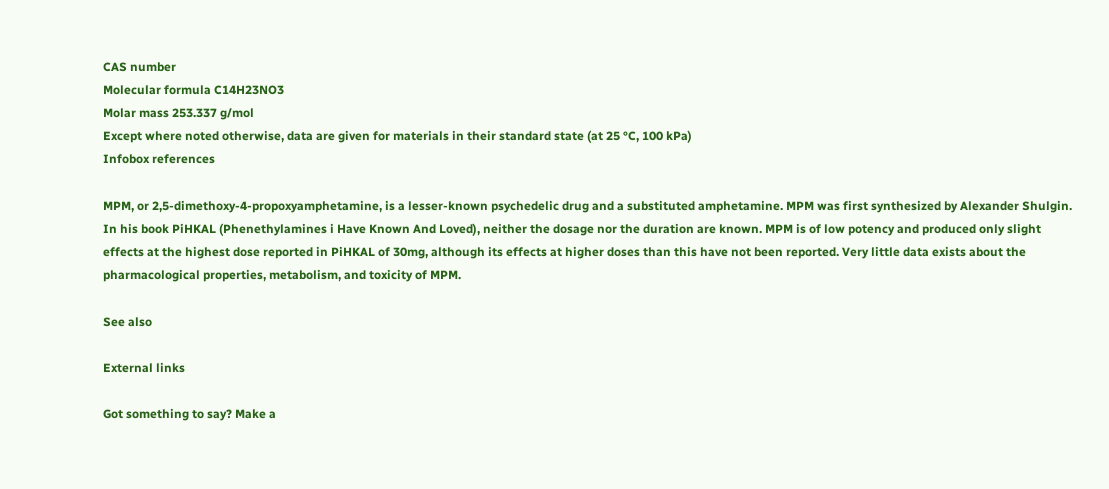CAS number
Molecular formula C14H23NO3
Molar mass 253.337 g/mol
Except where noted otherwise, data are given for materials in their standard state (at 25 °C, 100 kPa)
Infobox references

MPM, or 2,5-dimethoxy-4-propoxyamphetamine, is a lesser-known psychedelic drug and a substituted amphetamine. MPM was first synthesized by Alexander Shulgin. In his book PiHKAL (Phenethylamines i Have Known And Loved), neither the dosage nor the duration are known. MPM is of low potency and produced only slight effects at the highest dose reported in PiHKAL of 30mg, although its effects at higher doses than this have not been reported. Very little data exists about the pharmacological properties, metabolism, and toxicity of MPM.

See also

External links

Got something to say? Make a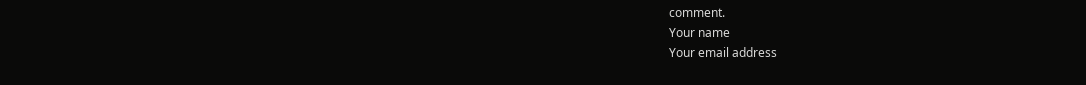comment.
Your name
Your email address